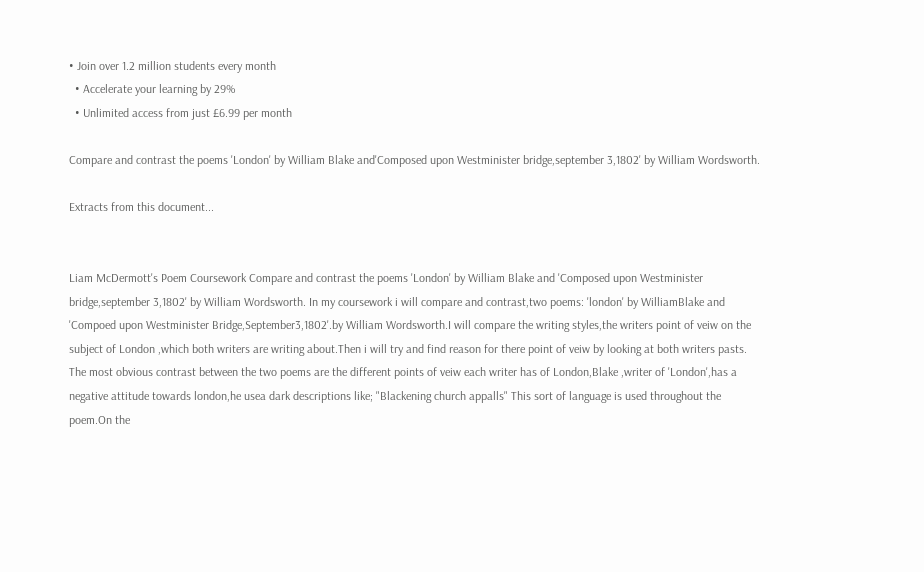• Join over 1.2 million students every month
  • Accelerate your learning by 29%
  • Unlimited access from just £6.99 per month

Compare and contrast the poems 'London' by William Blake and'Composed upon Westminister bridge,september 3,1802' by William Wordsworth.

Extracts from this document...


Liam McDermott's Poem Coursework Compare and contrast the poems 'London' by William Blake and 'Composed upon Westminister bridge,september 3,1802' by William Wordsworth. In my coursework i will compare and contrast,two poems: 'london' by WilliamBlake and 'Compoed upon Westminister Bridge,September3,1802'.by William Wordsworth.I will compare the writing styles,the writers point of veiw on the subject of London ,which both writers are writing about.Then i will try and find reason for there point of veiw by looking at both writers pasts. The most obvious contrast between the two poems are the different points of veiw each writer has of London,Blake ,writer of 'London',has a negative attitude towards london,he usea dark descriptions like; "Blackening church appalls" This sort of language is used throughout the poem.On the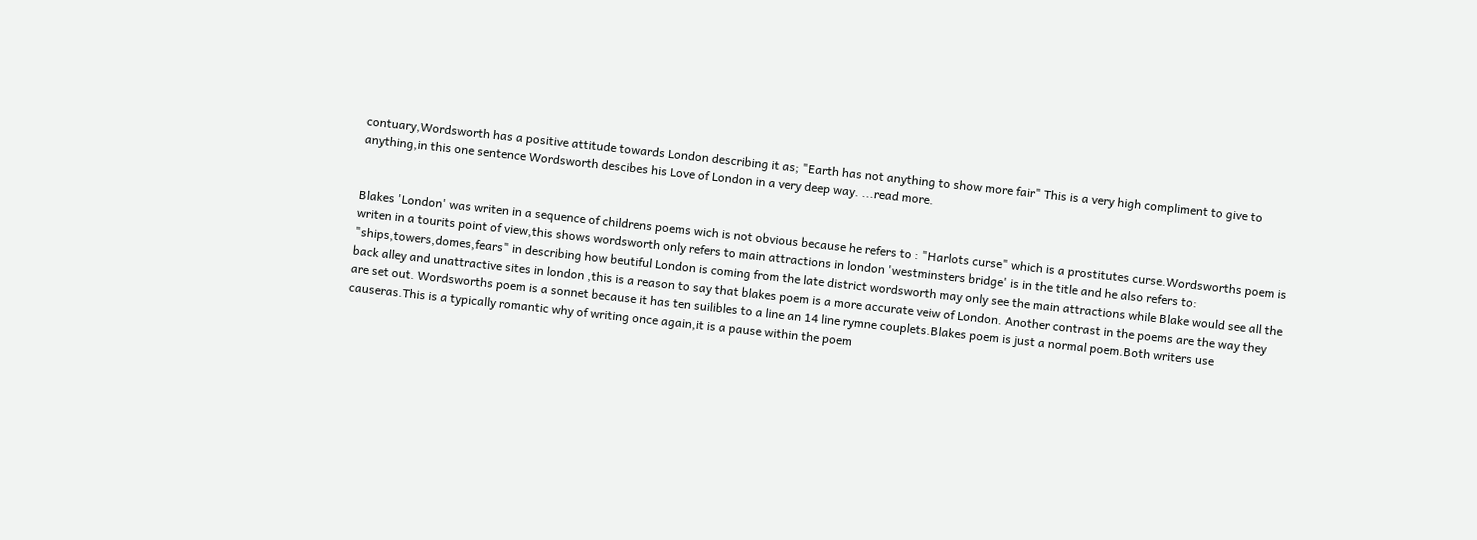contuary,Wordsworth has a positive attitude towards London describing it as; "Earth has not anything to show more fair" This is a very high compliment to give to anything,in this one sentence Wordsworth descibes his Love of London in a very deep way. ...read more.


Blakes 'London' was writen in a sequence of childrens poems wich is not obvious because he refers to : "Harlots curse" which is a prostitutes curse.Wordsworths poem is writen in a tourits point of view,this shows wordsworth only refers to main attractions in london 'westminsters bridge' is in the title and he also refers to: "ships,towers,domes,fears" in describing how beutiful London is coming from the late district wordsworth may only see the main attractions while Blake would see all the back alley and unattractive sites in london ,this is a reason to say that blakes poem is a more accurate veiw of London. Another contrast in the poems are the way they are set out. Wordsworths poem is a sonnet because it has ten suilibles to a line an 14 line rymne couplets.Blakes poem is just a normal poem.Both writers use causeras.This is a typically romantic why of writing once again,it is a pause within the poem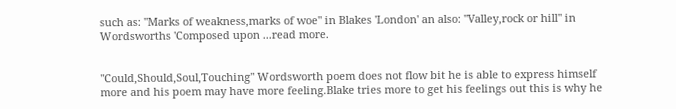such as: "Marks of weakness,marks of woe" in Blakes 'London' an also: "Valley,rock or hill" in Wordsworths 'Composed upon ...read more.


"Could,Should,Soul,Touching" Wordsworth poem does not flow bit he is able to express himself more and his poem may have more feeling.Blake tries more to get his feelings out this is why he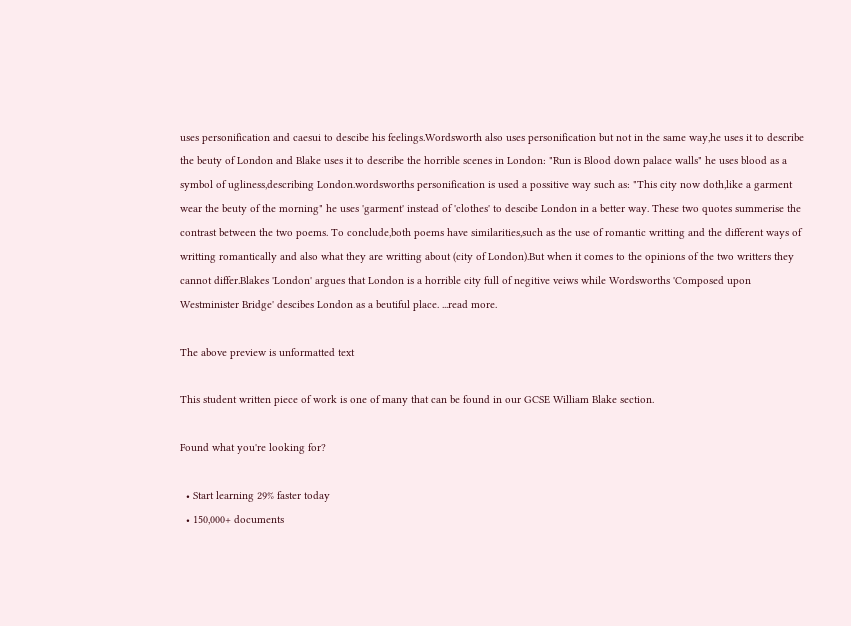uses personification and caesui to descibe his feelings.Wordsworth also uses personification but not in the same way,he uses it to describe the beuty of London and Blake uses it to describe the horrible scenes in London: "Run is Blood down palace walls" he uses blood as a symbol of ugliness,describing London.wordsworths personification is used a possitive way such as: "This city now doth,like a garment wear the beuty of the morning" he uses 'garment' instead of 'clothes' to descibe London in a better way. These two quotes summerise the contrast between the two poems. To conclude,both poems have similarities,such as the use of romantic writting and the different ways of writting romantically and also what they are writting about (city of London).But when it comes to the opinions of the two writters they cannot differ.Blakes 'London' argues that London is a horrible city full of negitive veiws while Wordsworths 'Composed upon Westminister Bridge' descibes London as a beutiful place. ...read more.

The above preview is unformatted text

This student written piece of work is one of many that can be found in our GCSE William Blake section.

Found what you're looking for?

  • Start learning 29% faster today
  • 150,000+ documents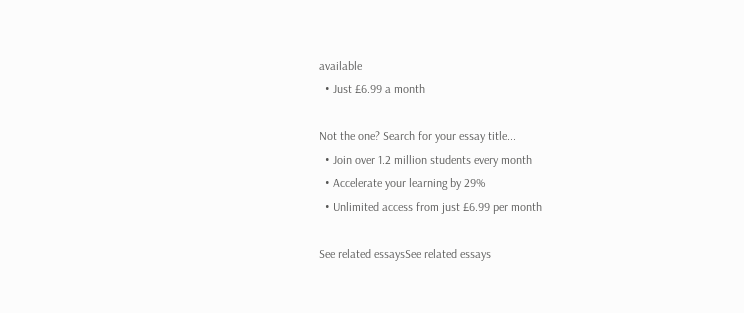available
  • Just £6.99 a month

Not the one? Search for your essay title...
  • Join over 1.2 million students every month
  • Accelerate your learning by 29%
  • Unlimited access from just £6.99 per month

See related essaysSee related essays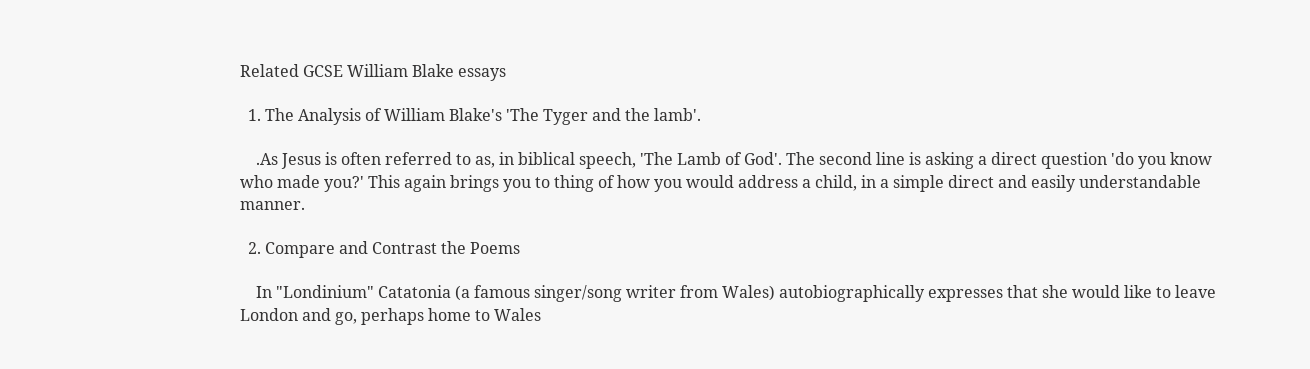Related GCSE William Blake essays

  1. The Analysis of William Blake's 'The Tyger and the lamb'.

    .As Jesus is often referred to as, in biblical speech, 'The Lamb of God'. The second line is asking a direct question 'do you know who made you?' This again brings you to thing of how you would address a child, in a simple direct and easily understandable manner.

  2. Compare and Contrast the Poems

    In "Londinium" Catatonia (a famous singer/song writer from Wales) autobiographically expresses that she would like to leave London and go, perhaps home to Wales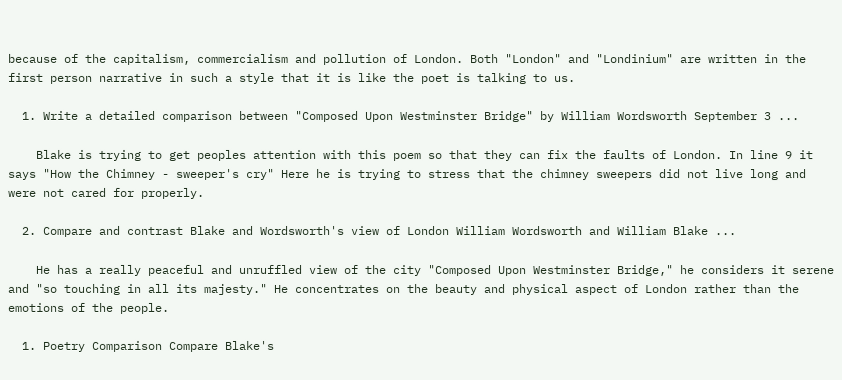because of the capitalism, commercialism and pollution of London. Both "London" and "Londinium" are written in the first person narrative in such a style that it is like the poet is talking to us.

  1. Write a detailed comparison between "Composed Upon Westminster Bridge" by William Wordsworth September 3 ...

    Blake is trying to get peoples attention with this poem so that they can fix the faults of London. In line 9 it says "How the Chimney - sweeper's cry" Here he is trying to stress that the chimney sweepers did not live long and were not cared for properly.

  2. Compare and contrast Blake and Wordsworth's view of London William Wordsworth and William Blake ...

    He has a really peaceful and unruffled view of the city "Composed Upon Westminster Bridge," he considers it serene and "so touching in all its majesty." He concentrates on the beauty and physical aspect of London rather than the emotions of the people.

  1. Poetry Comparison Compare Blake's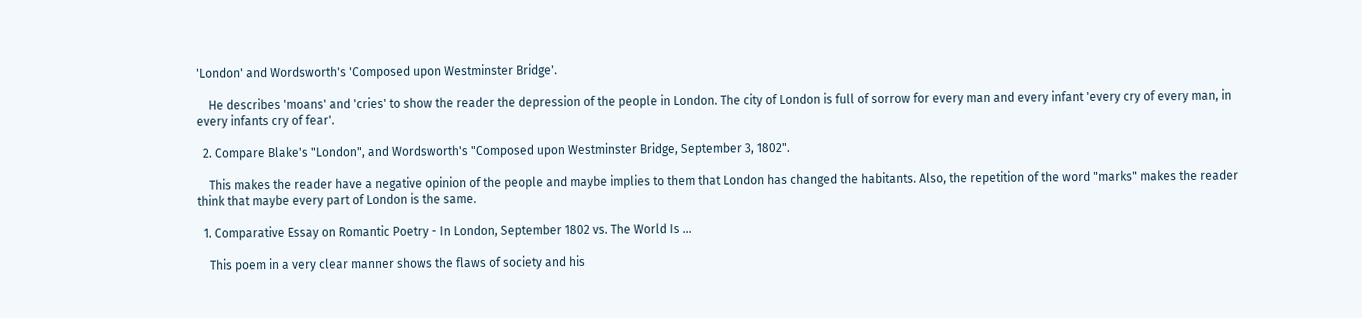'London' and Wordsworth's 'Composed upon Westminster Bridge'.

    He describes 'moans' and 'cries' to show the reader the depression of the people in London. The city of London is full of sorrow for every man and every infant 'every cry of every man, in every infants cry of fear'.

  2. Compare Blake's "London", and Wordsworth's "Composed upon Westminster Bridge, September 3, 1802".

    This makes the reader have a negative opinion of the people and maybe implies to them that London has changed the habitants. Also, the repetition of the word "marks" makes the reader think that maybe every part of London is the same.

  1. Comparative Essay on Romantic Poetry - In London, September 1802 vs. The World Is ...

    This poem in a very clear manner shows the flaws of society and his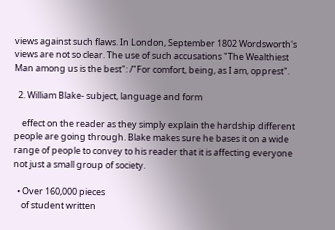views against such flaws. In London, September 1802 Wordsworth's views are not so clear. The use of such accusations "The Wealthiest Man among us is the best": /"For comfort, being, as I am, opprest".

  2. William Blake- subject, language and form

    effect on the reader as they simply explain the hardship different people are going through. Blake makes sure he bases it on a wide range of people to convey to his reader that it is affecting everyone not just a small group of society.

  • Over 160,000 pieces
    of student written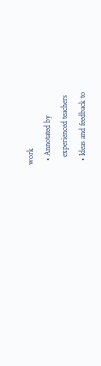work
  • Annotated by
    experienced teachers
  • Ideas and feedback to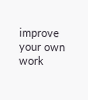improve your own work